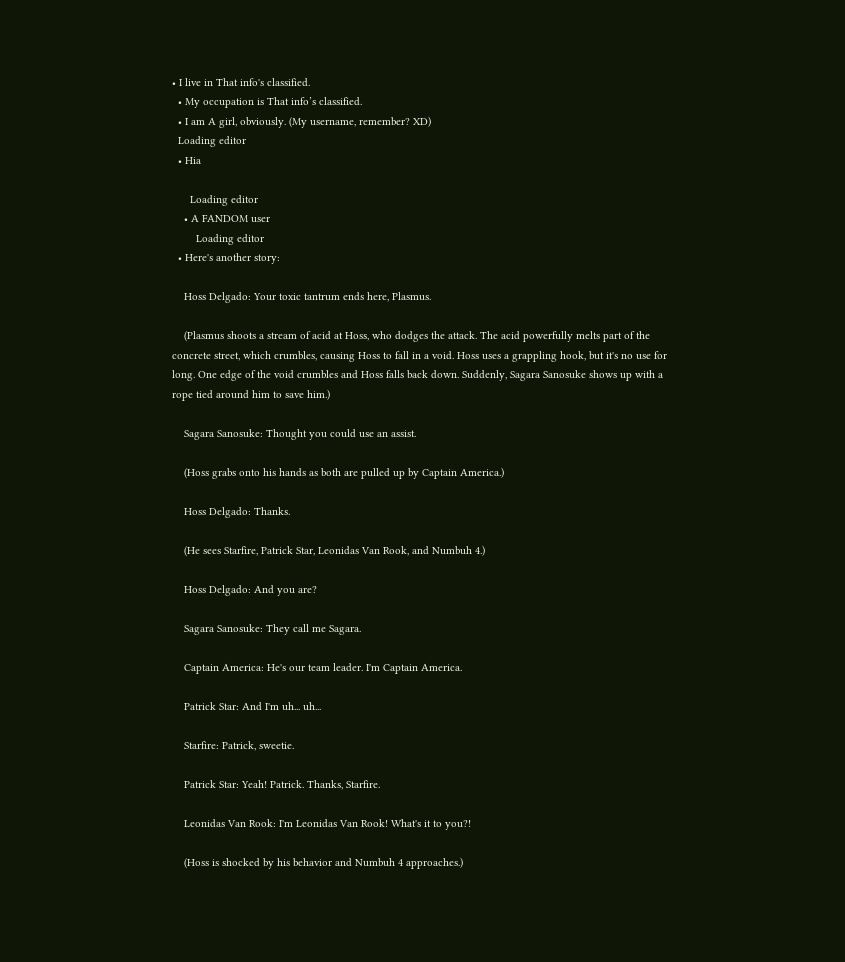• I live in That info's classified.
  • My occupation is That info’s classified.
  • I am A girl, obviously. (My username, remember? XD)
  Loading editor
  • Hia

      Loading editor
    • A FANDOM user
        Loading editor
  • Here's another story:

    Hoss Delgado: Your toxic tantrum ends here, Plasmus.

    (Plasmus shoots a stream of acid at Hoss, who dodges the attack. The acid powerfully melts part of the concrete street, which crumbles, causing Hoss to fall in a void. Hoss uses a grappling hook, but it's no use for long. One edge of the void crumbles and Hoss falls back down. Suddenly, Sagara Sanosuke shows up with a rope tied around him to save him.)

    Sagara Sanosuke: Thought you could use an assist.

    (Hoss grabs onto his hands as both are pulled up by Captain America.)

    Hoss Delgado: Thanks.

    (He sees Starfire, Patrick Star, Leonidas Van Rook, and Numbuh 4.)

    Hoss Delgado: And you are?

    Sagara Sanosuke: They call me Sagara.

    Captain America: He's our team leader. I'm Captain America.

    Patrick Star: And I'm uh... uh...

    Starfire: Patrick, sweetie.

    Patrick Star: Yeah! Patrick. Thanks, Starfire.

    Leonidas Van Rook: I'm Leonidas Van Rook! What's it to you?!

    (Hoss is shocked by his behavior and Numbuh 4 approaches.)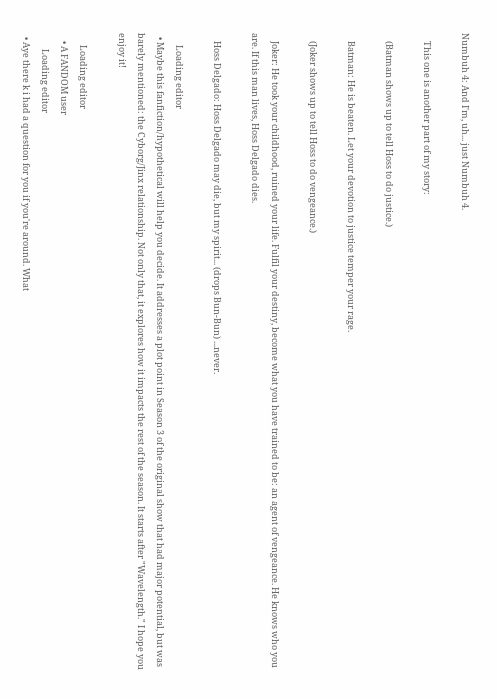Numbuh 4: And I'm, uh... just Numbuh 4.

    This one is another part of my story:

    (Batman shows up to tell Hoss to do justice.)

    Batman: He is beaten. Let your devotion to justice temper your rage.

    (Joker shows up to tell Hoss to do vengeance.)

    Joker: He took your childhood, ruined your life. Fulfil your destiny, become what you have trained to be: an agent of vengeance. He knows who you are. If this man lives, Hoss Delgado dies.

    Hoss Delgado: Hoss Delgado may die, but my spirit... (drops Bun-Bun) ...never.

      Loading editor
  • Maybe this fanfiction/hypothetical will help you decide. It addresses a plot point in Season 3 of the original show that had major potential, but was barely mentioned: the Cyborg/Jinx relationship. Not only that, it explores how it impacts the rest of the season. It starts after "Wavelength." I hope you enjoy it!

      Loading editor
    • A FANDOM user
        Loading editor
  • Aye there k i had a question for you if you're around. What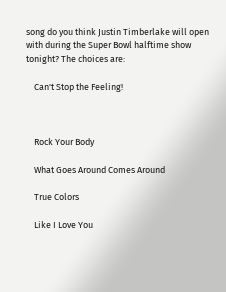song do you think Justin Timberlake will open with during the Super Bowl halftime show tonight? The choices are:

    Can't Stop the Feeling!



    Rock Your Body

    What Goes Around Comes Around

    True Colors

    Like I Love You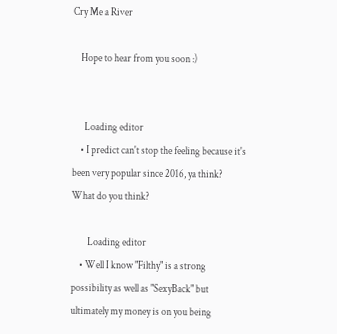Cry Me a River

    Hope to hear from you soon :)


      Loading editor
    • I predict can't stop the feeling because it's been very popular since 2016, ya think? What do you think?

        Loading editor
    • Well I know "Filthy" is a strong possibility as well as "SexyBack" but ultimately my money is on you being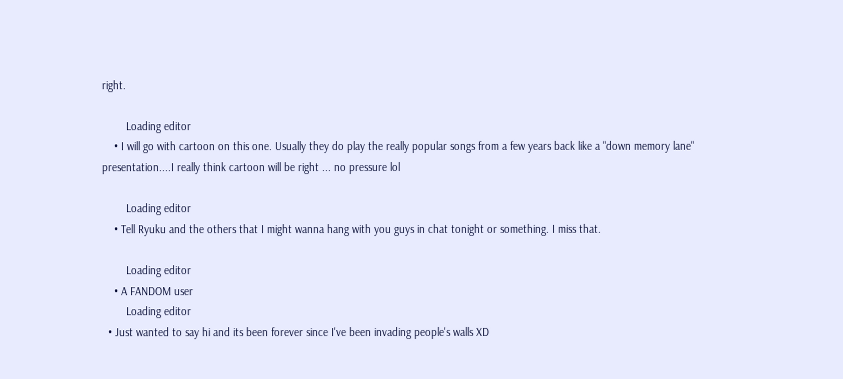right.

        Loading editor
    • I will go with cartoon on this one. Usually they do play the really popular songs from a few years back like a "down memory lane" presentation....I really think cartoon will be right ... no pressure lol

        Loading editor
    • Tell Ryuku and the others that I might wanna hang with you guys in chat tonight or something. I miss that.

        Loading editor
    • A FANDOM user
        Loading editor
  • Just wanted to say hi and its been forever since I've been invading people's walls XD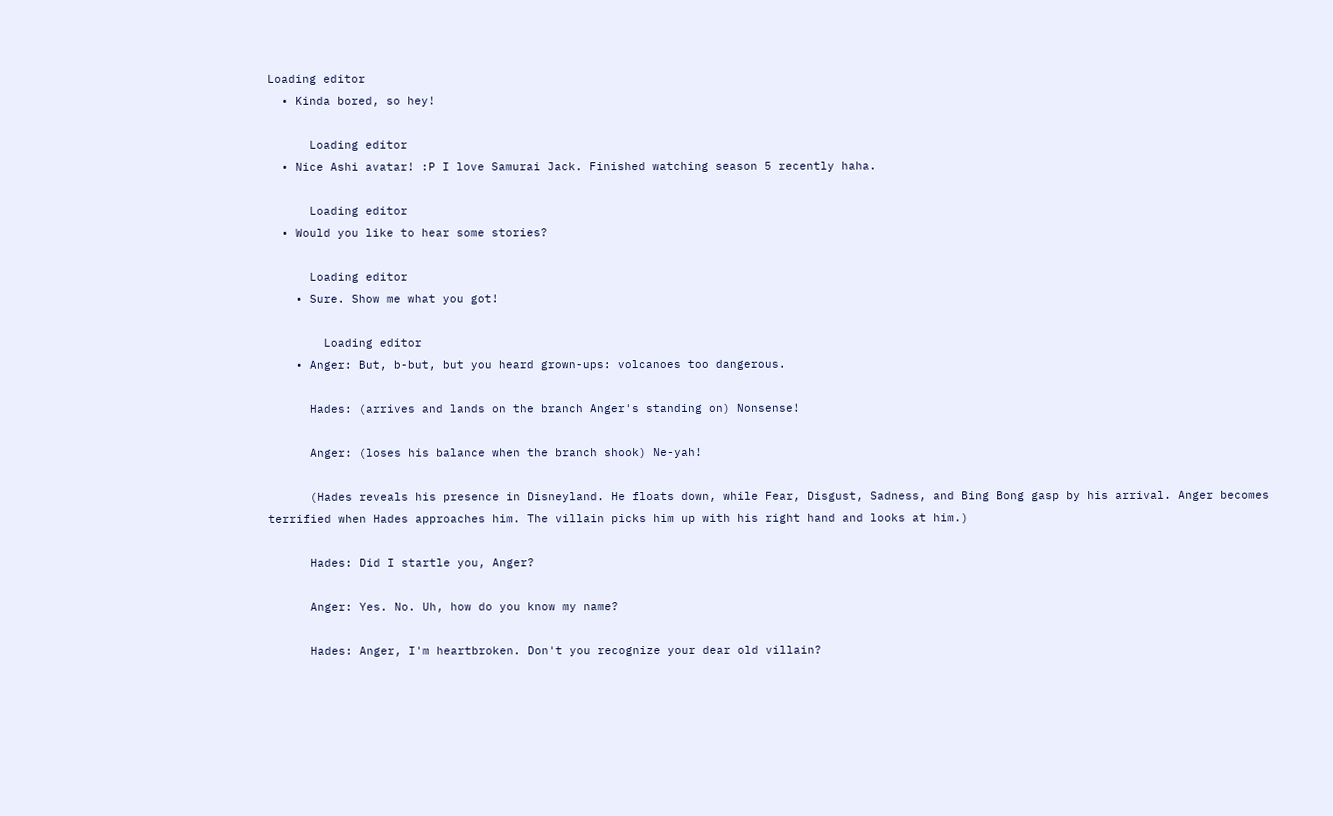Loading editor
  • Kinda bored, so hey!

      Loading editor
  • Nice Ashi avatar! :P I love Samurai Jack. Finished watching season 5 recently haha.

      Loading editor
  • Would you like to hear some stories?

      Loading editor
    • Sure. Show me what you got!

        Loading editor
    • Anger: But, b-but, but you heard grown-ups: volcanoes too dangerous.

      Hades: (arrives and lands on the branch Anger's standing on) Nonsense!

      Anger: (loses his balance when the branch shook) Ne-yah!

      (Hades reveals his presence in Disneyland. He floats down, while Fear, Disgust, Sadness, and Bing Bong gasp by his arrival. Anger becomes terrified when Hades approaches him. The villain picks him up with his right hand and looks at him.)

      Hades: Did I startle you, Anger?

      Anger: Yes. No. Uh, how do you know my name?

      Hades: Anger, I'm heartbroken. Don't you recognize your dear old villain?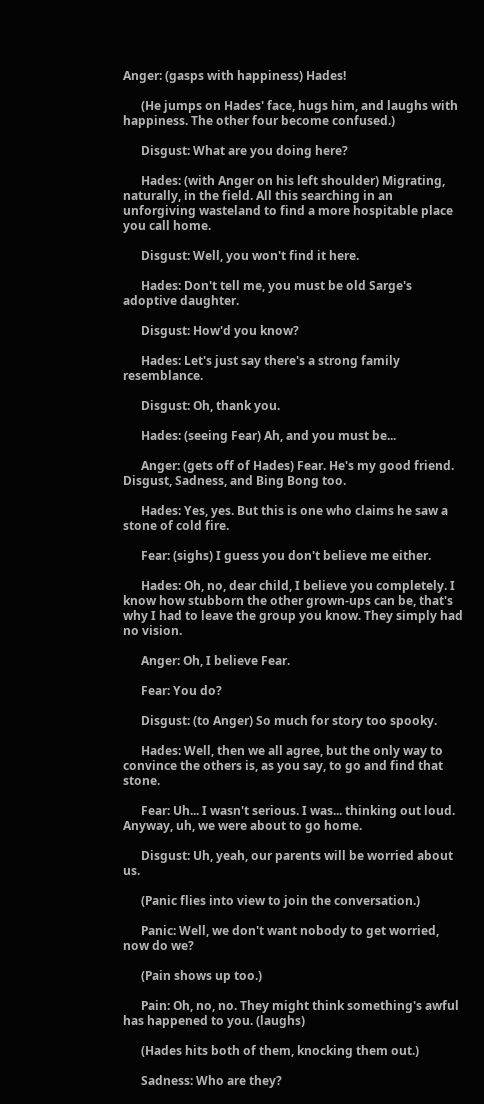Anger: (gasps with happiness) Hades!

      (He jumps on Hades' face, hugs him, and laughs with happiness. The other four become confused.)

      Disgust: What are you doing here?

      Hades: (with Anger on his left shoulder) Migrating, naturally, in the field. All this searching in an unforgiving wasteland to find a more hospitable place you call home.

      Disgust: Well, you won't find it here.

      Hades: Don't tell me, you must be old Sarge's adoptive daughter.

      Disgust: How'd you know?

      Hades: Let's just say there's a strong family resemblance.

      Disgust: Oh, thank you.

      Hades: (seeing Fear) Ah, and you must be...

      Anger: (gets off of Hades) Fear. He's my good friend. Disgust, Sadness, and Bing Bong too.

      Hades: Yes, yes. But this is one who claims he saw a stone of cold fire.

      Fear: (sighs) I guess you don't believe me either.

      Hades: Oh, no, dear child, I believe you completely. I know how stubborn the other grown-ups can be, that's why I had to leave the group you know. They simply had no vision.

      Anger: Oh, I believe Fear.

      Fear: You do?

      Disgust: (to Anger) So much for story too spooky.

      Hades: Well, then we all agree, but the only way to convince the others is, as you say, to go and find that stone.

      Fear: Uh... I wasn't serious. I was... thinking out loud. Anyway, uh, we were about to go home.

      Disgust: Uh, yeah, our parents will be worried about us.

      (Panic flies into view to join the conversation.)

      Panic: Well, we don't want nobody to get worried, now do we?

      (Pain shows up too.)

      Pain: Oh, no, no. They might think something's awful has happened to you. (laughs)

      (Hades hits both of them, knocking them out.)

      Sadness: Who are they?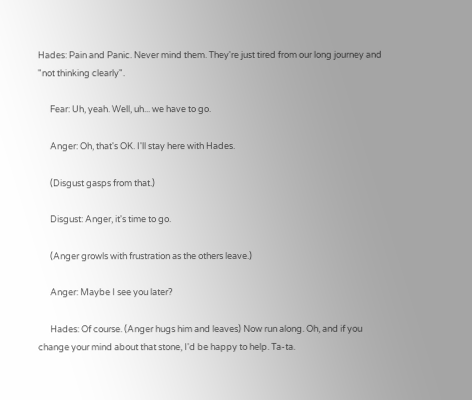Hades: Pain and Panic. Never mind them. They're just tired from our long journey and "not thinking clearly".

      Fear: Uh, yeah. Well, uh... we have to go.

      Anger: Oh, that's OK. I'll stay here with Hades.

      (Disgust gasps from that.)

      Disgust: Anger, it's time to go.

      (Anger growls with frustration as the others leave.)

      Anger: Maybe I see you later?

      Hades: Of course. (Anger hugs him and leaves) Now run along. Oh, and if you change your mind about that stone, I'd be happy to help. Ta-ta.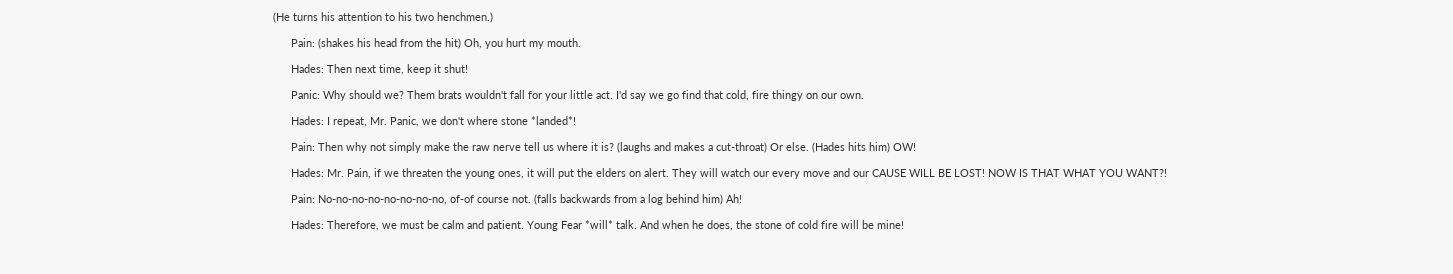(He turns his attention to his two henchmen.)

      Pain: (shakes his head from the hit) Oh, you hurt my mouth.

      Hades: Then next time, keep it shut!

      Panic: Why should we? Them brats wouldn't fall for your little act. I'd say we go find that cold, fire thingy on our own.

      Hades: I repeat, Mr. Panic, we don't where stone *landed*!

      Pain: Then why not simply make the raw nerve tell us where it is? (laughs and makes a cut-throat) Or else. (Hades hits him) OW!

      Hades: Mr. Pain, if we threaten the young ones, it will put the elders on alert. They will watch our every move and our CAUSE WILL BE LOST! NOW IS THAT WHAT YOU WANT?!

      Pain: No-no-no-no-no-no-no-no, of-of course not. (falls backwards from a log behind him) Ah!

      Hades: Therefore, we must be calm and patient. Young Fear *will* talk. And when he does, the stone of cold fire will be mine!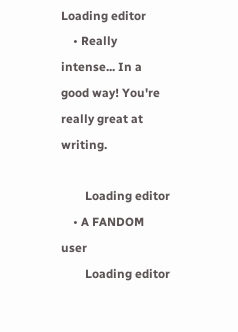Loading editor
    • Really intense... In a good way! You're really great at writing.

        Loading editor
    • A FANDOM user
        Loading editor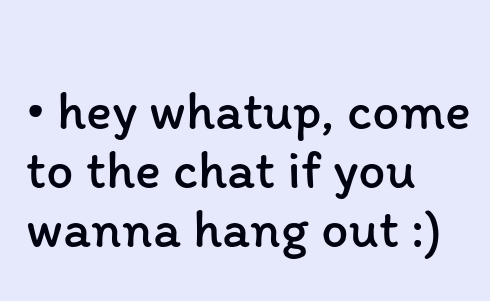• hey whatup, come to the chat if you wanna hang out :)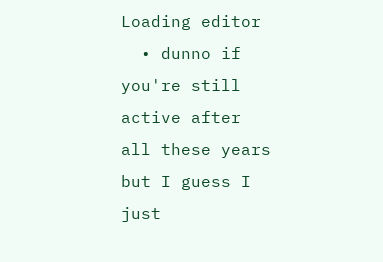Loading editor
  • dunno if you're still active after all these years but I guess I just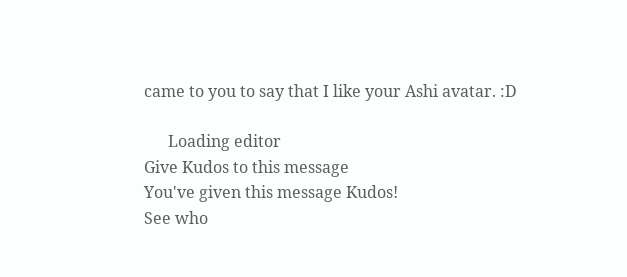came to you to say that I like your Ashi avatar. :D

      Loading editor
Give Kudos to this message
You've given this message Kudos!
See who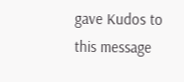gave Kudos to this message